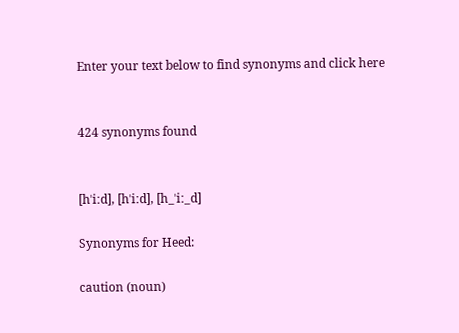Enter your text below to find synonyms and click here


424 synonyms found


[hˈiːd], [hˈiːd], [h_ˈiː_d]

Synonyms for Heed:

caution (noun)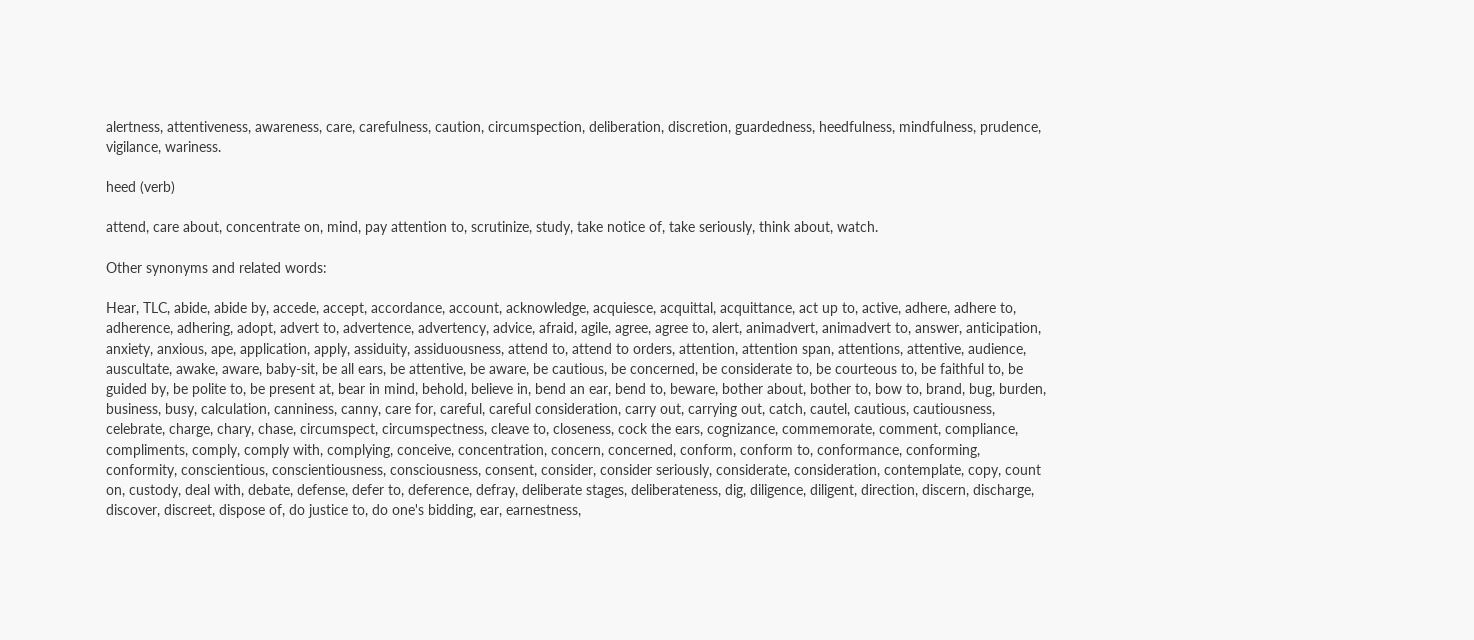alertness, attentiveness, awareness, care, carefulness, caution, circumspection, deliberation, discretion, guardedness, heedfulness, mindfulness, prudence, vigilance, wariness.

heed (verb)

attend, care about, concentrate on, mind, pay attention to, scrutinize, study, take notice of, take seriously, think about, watch.

Other synonyms and related words:

Hear, TLC, abide, abide by, accede, accept, accordance, account, acknowledge, acquiesce, acquittal, acquittance, act up to, active, adhere, adhere to, adherence, adhering, adopt, advert to, advertence, advertency, advice, afraid, agile, agree, agree to, alert, animadvert, animadvert to, answer, anticipation, anxiety, anxious, ape, application, apply, assiduity, assiduousness, attend to, attend to orders, attention, attention span, attentions, attentive, audience, auscultate, awake, aware, baby-sit, be all ears, be attentive, be aware, be cautious, be concerned, be considerate to, be courteous to, be faithful to, be guided by, be polite to, be present at, bear in mind, behold, believe in, bend an ear, bend to, beware, bother about, bother to, bow to, brand, bug, burden, business, busy, calculation, canniness, canny, care for, careful, careful consideration, carry out, carrying out, catch, cautel, cautious, cautiousness, celebrate, charge, chary, chase, circumspect, circumspectness, cleave to, closeness, cock the ears, cognizance, commemorate, comment, compliance, compliments, comply, comply with, complying, conceive, concentration, concern, concerned, conform, conform to, conformance, conforming, conformity, conscientious, conscientiousness, consciousness, consent, consider, consider seriously, considerate, consideration, contemplate, copy, count on, custody, deal with, debate, defense, defer to, deference, defray, deliberate stages, deliberateness, dig, diligence, diligent, direction, discern, discharge, discover, discreet, dispose of, do justice to, do one's bidding, ear, earnestness,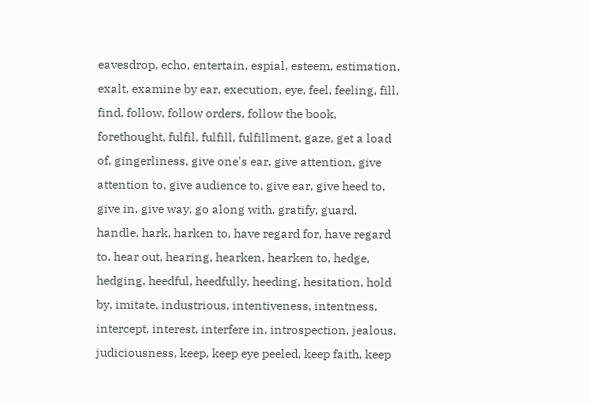eavesdrop, echo, entertain, espial, esteem, estimation, exalt, examine by ear, execution, eye, feel, feeling, fill, find, follow, follow orders, follow the book, forethought, fulfil, fulfill, fulfillment, gaze, get a load of, gingerliness, give one's ear, give attention, give attention to, give audience to, give ear, give heed to, give in, give way, go along with, gratify, guard, handle, hark, harken to, have regard for, have regard to, hear out, hearing, hearken, hearken to, hedge, hedging, heedful, heedfully, heeding, hesitation, hold by, imitate, industrious, intentiveness, intentness, intercept, interest, interfere in, introspection, jealous, judiciousness, keep, keep eye peeled, keep faith, keep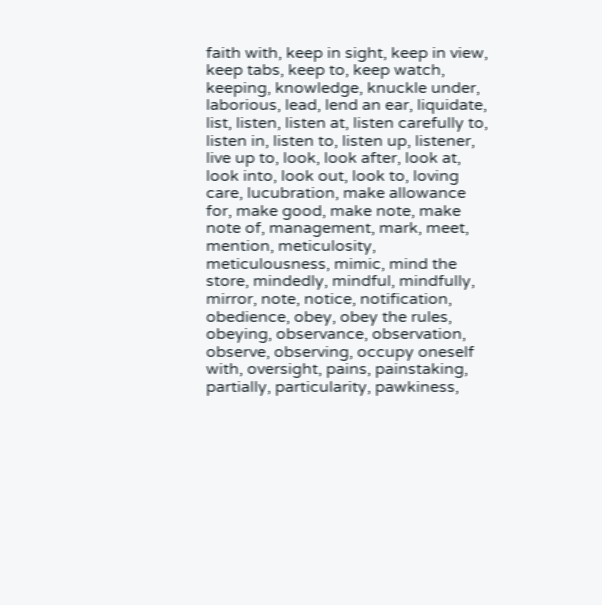faith with, keep in sight, keep in view, keep tabs, keep to, keep watch, keeping, knowledge, knuckle under, laborious, lead, lend an ear, liquidate, list, listen, listen at, listen carefully to, listen in, listen to, listen up, listener, live up to, look, look after, look at, look into, look out, look to, loving care, lucubration, make allowance for, make good, make note, make note of, management, mark, meet, mention, meticulosity, meticulousness, mimic, mind the store, mindedly, mindful, mindfully, mirror, note, notice, notification, obedience, obey, obey the rules, obeying, observance, observation, observe, observing, occupy oneself with, oversight, pains, painstaking, partially, particularity, pawkiness,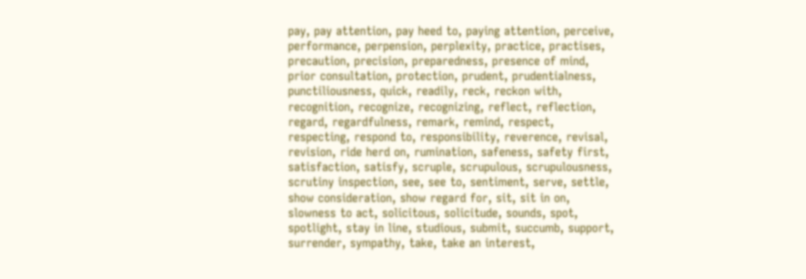pay, pay attention, pay heed to, paying attention, perceive, performance, perpension, perplexity, practice, practises, precaution, precision, preparedness, presence of mind, prior consultation, protection, prudent, prudentialness, punctiliousness, quick, readily, reck, reckon with, recognition, recognize, recognizing, reflect, reflection, regard, regardfulness, remark, remind, respect, respecting, respond to, responsibility, reverence, revisal, revision, ride herd on, rumination, safeness, safety first, satisfaction, satisfy, scruple, scrupulous, scrupulousness, scrutiny inspection, see, see to, sentiment, serve, settle, show consideration, show regard for, sit, sit in on, slowness to act, solicitous, solicitude, sounds, spot, spotlight, stay in line, studious, submit, succumb, support, surrender, sympathy, take, take an interest,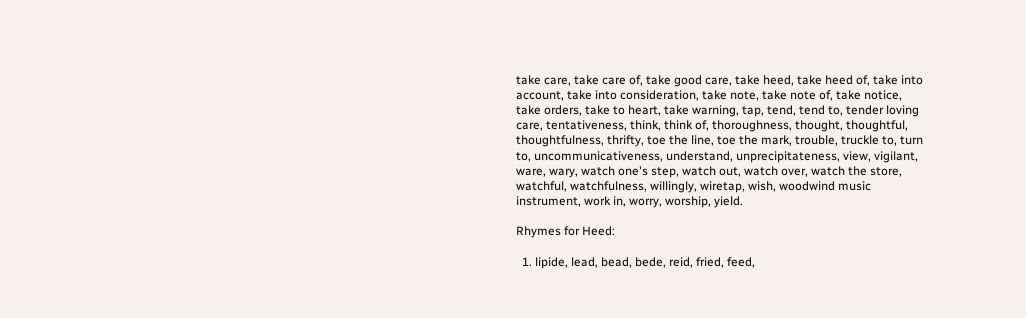take care, take care of, take good care, take heed, take heed of, take into account, take into consideration, take note, take note of, take notice, take orders, take to heart, take warning, tap, tend, tend to, tender loving care, tentativeness, think, think of, thoroughness, thought, thoughtful, thoughtfulness, thrifty, toe the line, toe the mark, trouble, truckle to, turn to, uncommunicativeness, understand, unprecipitateness, view, vigilant, ware, wary, watch one's step, watch out, watch over, watch the store, watchful, watchfulness, willingly, wiretap, wish, woodwind music instrument, work in, worry, worship, yield.

Rhymes for Heed:

  1. lipide, lead, bead, bede, reid, fried, feed,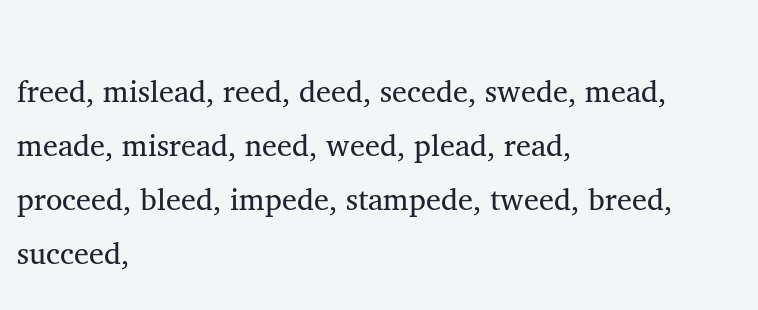freed, mislead, reed, deed, secede, swede, mead, meade, misread, need, weed, plead, read, proceed, bleed, impede, stampede, tweed, breed, succeed,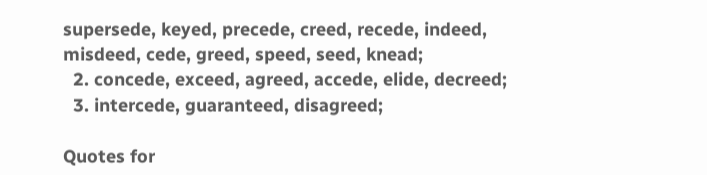supersede, keyed, precede, creed, recede, indeed, misdeed, cede, greed, speed, seed, knead;
  2. concede, exceed, agreed, accede, elide, decreed;
  3. intercede, guaranteed, disagreed;

Quotes for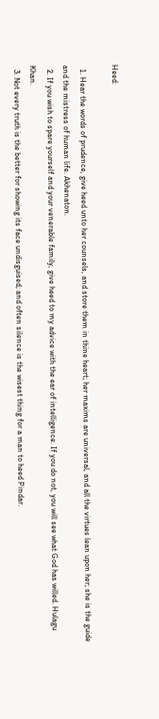Heed:

  1. Hear the words of prudence, give heed unto her counsels, and store them in thine heart; her maxims are universal, and all the virtues lean upon her; she is the guide and the mistress of human life. Akhenaton.
  2. If you wish to spare yourself and your venerable family, give heed to my advice with the ear of intelligence. If you do not, you will see what God has willed. Hulagu Khan.
  3. Not every truth is the better for showing its face undisguised; and often silence is the wisest thing for a man to heed Pindar.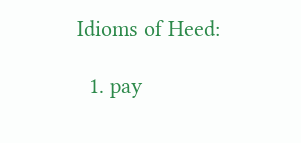Idioms of Heed:

  1. pay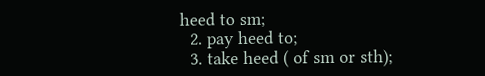heed to sm;
  2. pay heed to;
  3. take heed ( of sm or sth);